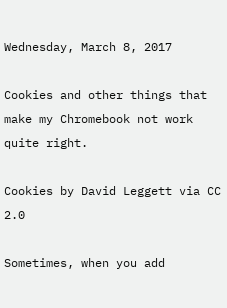Wednesday, March 8, 2017

Cookies and other things that make my Chromebook not work quite right.

Cookies by David Leggett via CC 2.0

Sometimes, when you add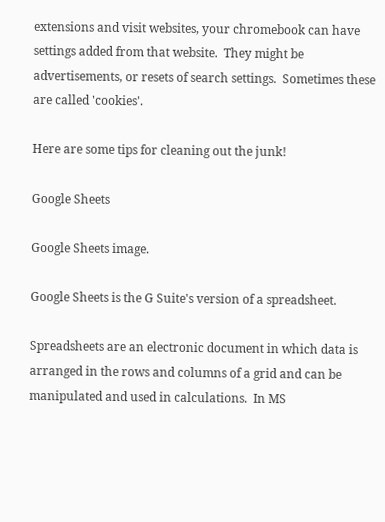extensions and visit websites, your chromebook can have settings added from that website.  They might be advertisements, or resets of search settings.  Sometimes these are called 'cookies'.

Here are some tips for cleaning out the junk!

Google Sheets

Google Sheets image.

Google Sheets is the G Suite's version of a spreadsheet.

Spreadsheets are an electronic document in which data is arranged in the rows and columns of a grid and can be manipulated and used in calculations.  In MS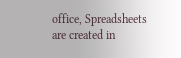office, Spreadsheets are created in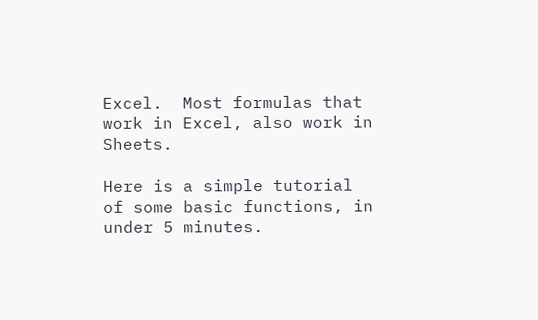Excel.  Most formulas that work in Excel, also work in Sheets.

Here is a simple tutorial of some basic functions, in under 5 minutes.